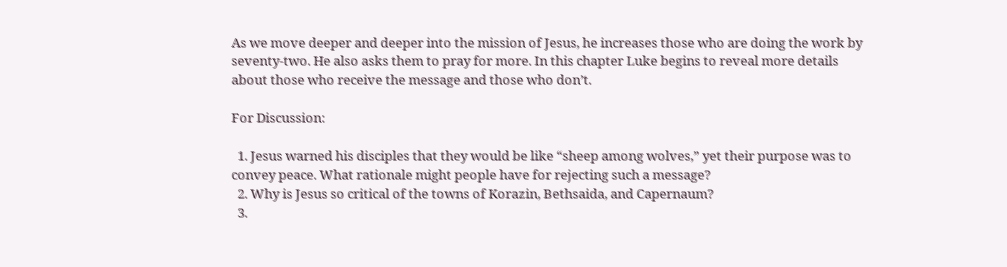As we move deeper and deeper into the mission of Jesus, he increases those who are doing the work by seventy-two. He also asks them to pray for more. In this chapter Luke begins to reveal more details about those who receive the message and those who don’t.

For Discussion:

  1. Jesus warned his disciples that they would be like “sheep among wolves,” yet their purpose was to convey peace. What rationale might people have for rejecting such a message?
  2. Why is Jesus so critical of the towns of Korazin, Bethsaida, and Capernaum?
  3.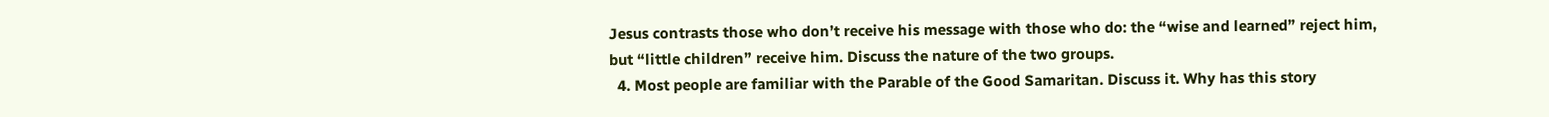Jesus contrasts those who don’t receive his message with those who do: the “wise and learned” reject him, but “little children” receive him. Discuss the nature of the two groups.
  4. Most people are familiar with the Parable of the Good Samaritan. Discuss it. Why has this story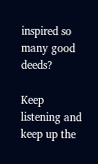inspired so many good deeds?

Keep listening and keep up the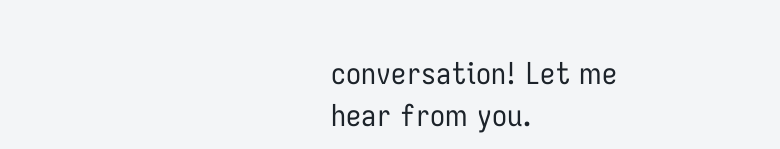conversation! Let me hear from you.